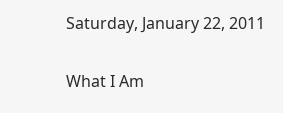Saturday, January 22, 2011

What I Am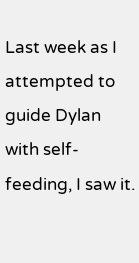Last week as I attempted to guide Dylan with self-feeding, I saw it.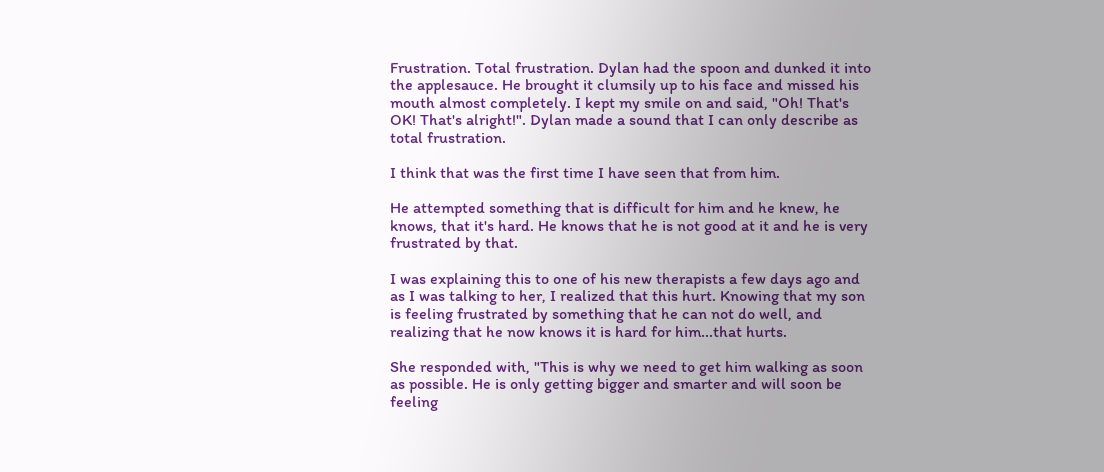Frustration. Total frustration. Dylan had the spoon and dunked it into the applesauce. He brought it clumsily up to his face and missed his mouth almost completely. I kept my smile on and said, "Oh! That's OK! That's alright!". Dylan made a sound that I can only describe as total frustration.

I think that was the first time I have seen that from him.

He attempted something that is difficult for him and he knew, he knows, that it's hard. He knows that he is not good at it and he is very frustrated by that.

I was explaining this to one of his new therapists a few days ago and as I was talking to her, I realized that this hurt. Knowing that my son is feeling frustrated by something that he can not do well, and realizing that he now knows it is hard for him...that hurts.

She responded with, "This is why we need to get him walking as soon as possible. He is only getting bigger and smarter and will soon be feeling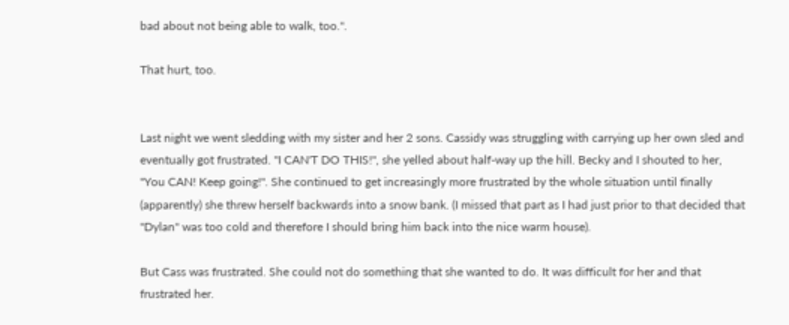bad about not being able to walk, too.".

That hurt, too.


Last night we went sledding with my sister and her 2 sons. Cassidy was struggling with carrying up her own sled and eventually got frustrated. "I CAN'T DO THIS!", she yelled about half-way up the hill. Becky and I shouted to her, "You CAN! Keep going!". She continued to get increasingly more frustrated by the whole situation until finally (apparently) she threw herself backwards into a snow bank. (I missed that part as I had just prior to that decided that "Dylan" was too cold and therefore I should bring him back into the nice warm house).

But Cass was frustrated. She could not do something that she wanted to do. It was difficult for her and that frustrated her.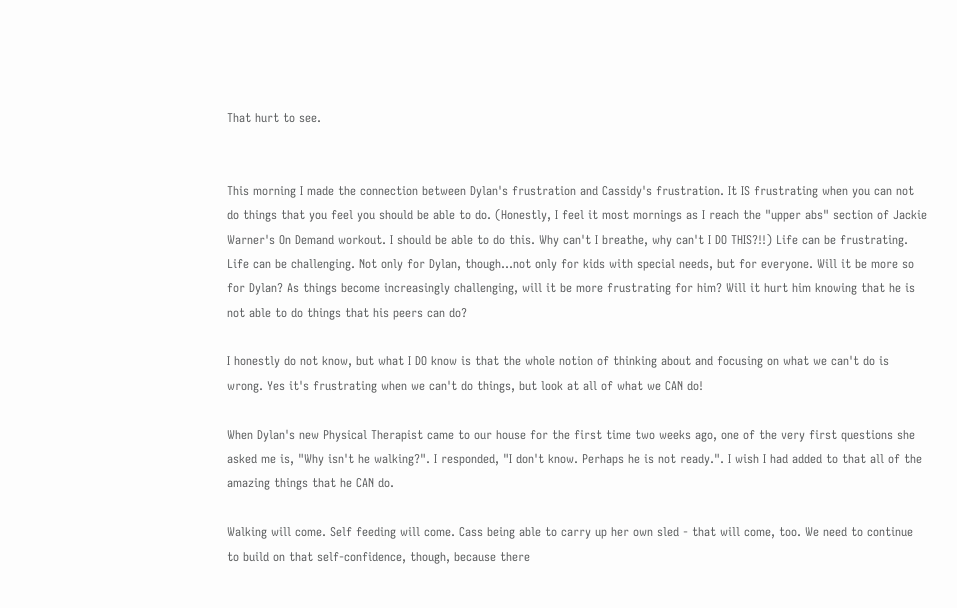That hurt to see.


This morning I made the connection between Dylan's frustration and Cassidy's frustration. It IS frustrating when you can not do things that you feel you should be able to do. (Honestly, I feel it most mornings as I reach the "upper abs" section of Jackie Warner's On Demand workout. I should be able to do this. Why can't I breathe, why can't I DO THIS?!!) Life can be frustrating. Life can be challenging. Not only for Dylan, though...not only for kids with special needs, but for everyone. Will it be more so for Dylan? As things become increasingly challenging, will it be more frustrating for him? Will it hurt him knowing that he is not able to do things that his peers can do?

I honestly do not know, but what I DO know is that the whole notion of thinking about and focusing on what we can't do is wrong. Yes it's frustrating when we can't do things, but look at all of what we CAN do!

When Dylan's new Physical Therapist came to our house for the first time two weeks ago, one of the very first questions she asked me is, "Why isn't he walking?". I responded, "I don't know. Perhaps he is not ready.". I wish I had added to that all of the amazing things that he CAN do.

Walking will come. Self feeding will come. Cass being able to carry up her own sled - that will come, too. We need to continue to build on that self-confidence, though, because there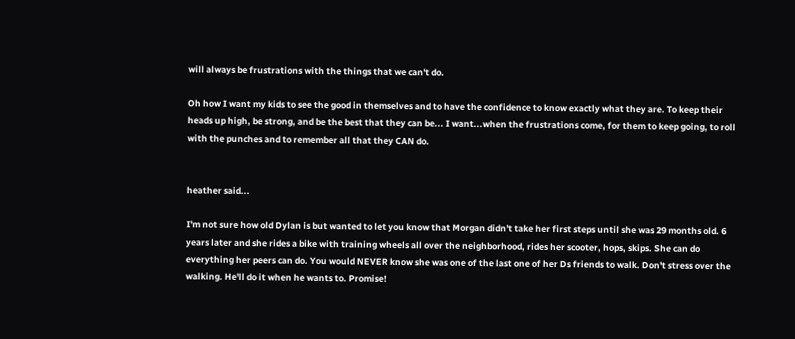will always be frustrations with the things that we can't do.

Oh how I want my kids to see the good in themselves and to have the confidence to know exactly what they are. To keep their heads up high, be strong, and be the best that they can be... I want...when the frustrations come, for them to keep going, to roll with the punches and to remember all that they CAN do.


heather said...

I'm not sure how old Dylan is but wanted to let you know that Morgan didn't take her first steps until she was 29 months old. 6 years later and she rides a bike with training wheels all over the neighborhood, rides her scooter, hops, skips. She can do everything her peers can do. You would NEVER know she was one of the last one of her Ds friends to walk. Don't stress over the walking. He'll do it when he wants to. Promise!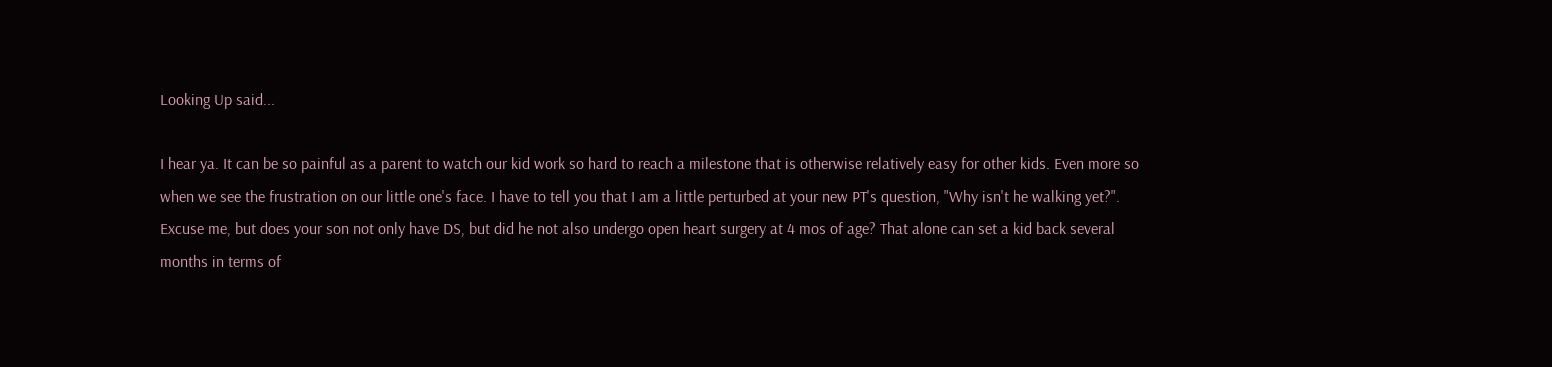Looking Up said...

I hear ya. It can be so painful as a parent to watch our kid work so hard to reach a milestone that is otherwise relatively easy for other kids. Even more so when we see the frustration on our little one's face. I have to tell you that I am a little perturbed at your new PT's question, "Why isn't he walking yet?". Excuse me, but does your son not only have DS, but did he not also undergo open heart surgery at 4 mos of age? That alone can set a kid back several months in terms of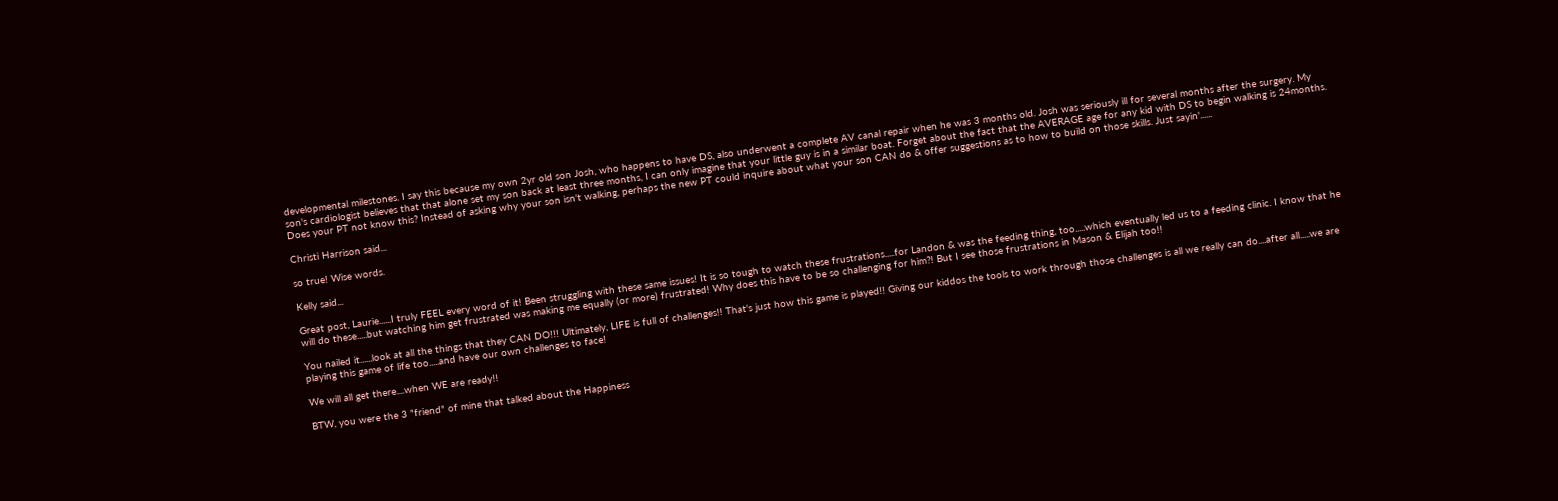developmental milestones. I say this because my own 2yr old son Josh, who happens to have DS, also underwent a complete AV canal repair when he was 3 months old. Josh was seriously ill for several months after the surgery. My son's cardiologist believes that that alone set my son back at least three months, I can only imagine that your little guy is in a similar boat. Forget about the fact that the AVERAGE age for any kid with DS to begin walking is 24months. Does your PT not know this? Instead of asking why your son isn't walking, perhaps the new PT could inquire about what your son CAN do & offer suggestions as to how to build on those skills. Just sayin'......

Christi Harrison said...

so true! Wise words.

Kelly said...

Great post, Laurie......I truly FEEL every word of it! Been struggling with these same issues! It is so tough to watch these frustrations.....for Landon & was the feeding thing, too.....which eventually led us to a feeding clinic. I know that he will do these.....but watching him get frustrated was making me equally (or more) frustrated! Why does this have to be so challenging for him?! But I see those frustrations in Mason & Elijah too!!

You nailed it......look at all the things that they CAN DO!!! Ultimately, LIFE is full of challenges!! That's just how this game is played!! Giving our kiddos the tools to work through those challenges is all we really can do....after all.....we are playing this game of life too.....and have our own challenges to face!

We will all get there....when WE are ready!!

BTW, you were the 3 "friend" of mine that talked about the Happiness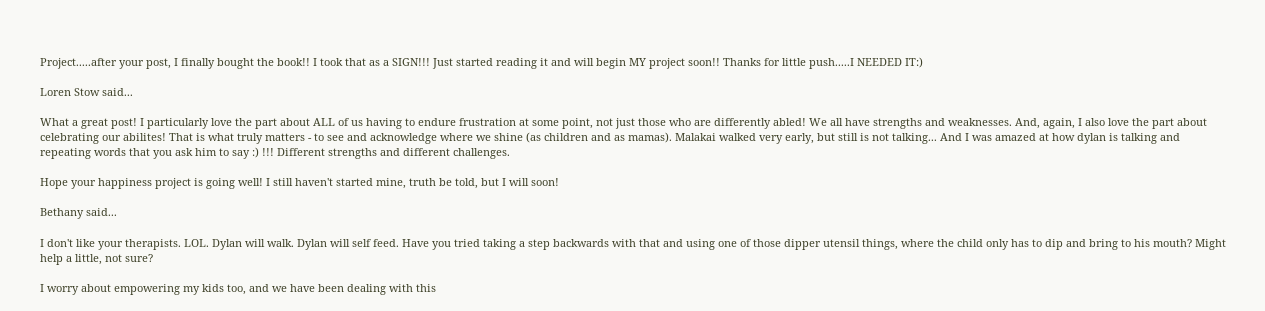Project.....after your post, I finally bought the book!! I took that as a SIGN!!! Just started reading it and will begin MY project soon!! Thanks for little push.....I NEEDED IT:)

Loren Stow said...

What a great post! I particularly love the part about ALL of us having to endure frustration at some point, not just those who are differently abled! We all have strengths and weaknesses. And, again, I also love the part about celebrating our abilites! That is what truly matters - to see and acknowledge where we shine (as children and as mamas). Malakai walked very early, but still is not talking... And I was amazed at how dylan is talking and repeating words that you ask him to say :) !!! Different strengths and different challenges.

Hope your happiness project is going well! I still haven't started mine, truth be told, but I will soon!

Bethany said...

I don't like your therapists. LOL. Dylan will walk. Dylan will self feed. Have you tried taking a step backwards with that and using one of those dipper utensil things, where the child only has to dip and bring to his mouth? Might help a little, not sure?

I worry about empowering my kids too, and we have been dealing with this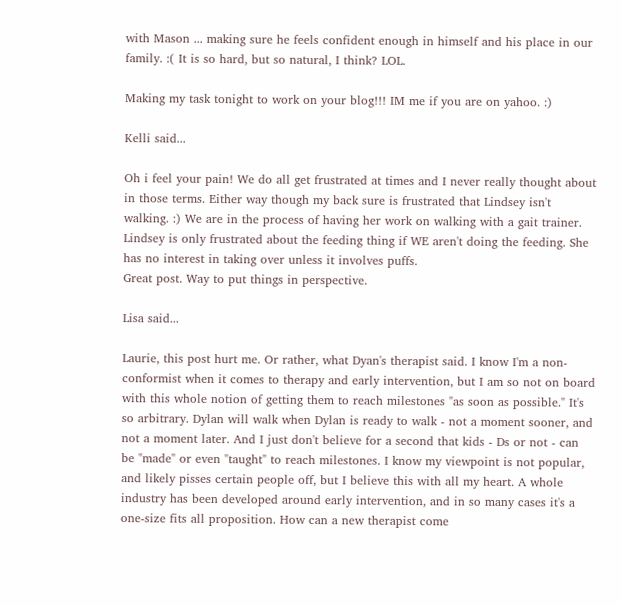with Mason ... making sure he feels confident enough in himself and his place in our family. :( It is so hard, but so natural, I think? LOL.

Making my task tonight to work on your blog!!! IM me if you are on yahoo. :)

Kelli said...

Oh i feel your pain! We do all get frustrated at times and I never really thought about in those terms. Either way though my back sure is frustrated that Lindsey isn't walking. :) We are in the process of having her work on walking with a gait trainer. Lindsey is only frustrated about the feeding thing if WE aren't doing the feeding. She has no interest in taking over unless it involves puffs.
Great post. Way to put things in perspective.

Lisa said...

Laurie, this post hurt me. Or rather, what Dyan's therapist said. I know I'm a non-conformist when it comes to therapy and early intervention, but I am so not on board with this whole notion of getting them to reach milestones "as soon as possible." It's so arbitrary. Dylan will walk when Dylan is ready to walk - not a moment sooner, and not a moment later. And I just don't believe for a second that kids - Ds or not - can be "made" or even "taught" to reach milestones. I know my viewpoint is not popular, and likely pisses certain people off, but I believe this with all my heart. A whole industry has been developed around early intervention, and in so many cases it's a one-size fits all proposition. How can a new therapist come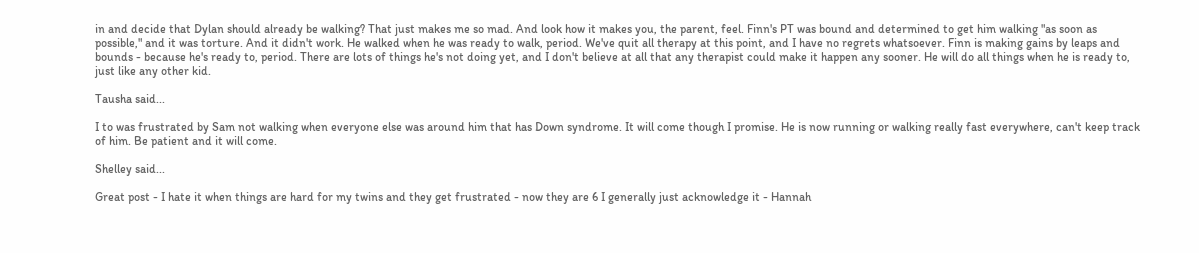in and decide that Dylan should already be walking? That just makes me so mad. And look how it makes you, the parent, feel. Finn's PT was bound and determined to get him walking "as soon as possible," and it was torture. And it didn't work. He walked when he was ready to walk, period. We've quit all therapy at this point, and I have no regrets whatsoever. Finn is making gains by leaps and bounds - because he's ready to, period. There are lots of things he's not doing yet, and I don't believe at all that any therapist could make it happen any sooner. He will do all things when he is ready to, just like any other kid.

Tausha said...

I to was frustrated by Sam not walking when everyone else was around him that has Down syndrome. It will come though I promise. He is now running or walking really fast everywhere, can't keep track of him. Be patient and it will come.

Shelley said...

Great post - I hate it when things are hard for my twins and they get frustrated - now they are 6 I generally just acknowledge it - Hannah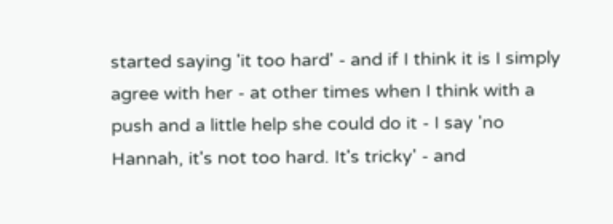started saying 'it too hard' - and if I think it is I simply agree with her - at other times when I think with a push and a little help she could do it - I say 'no Hannah, it's not too hard. It's tricky' - and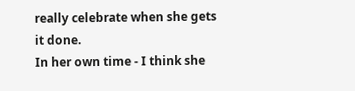really celebrate when she gets it done.
In her own time - I think she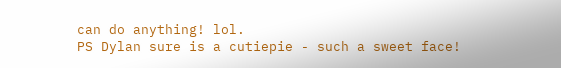can do anything! lol.
PS Dylan sure is a cutiepie - such a sweet face!